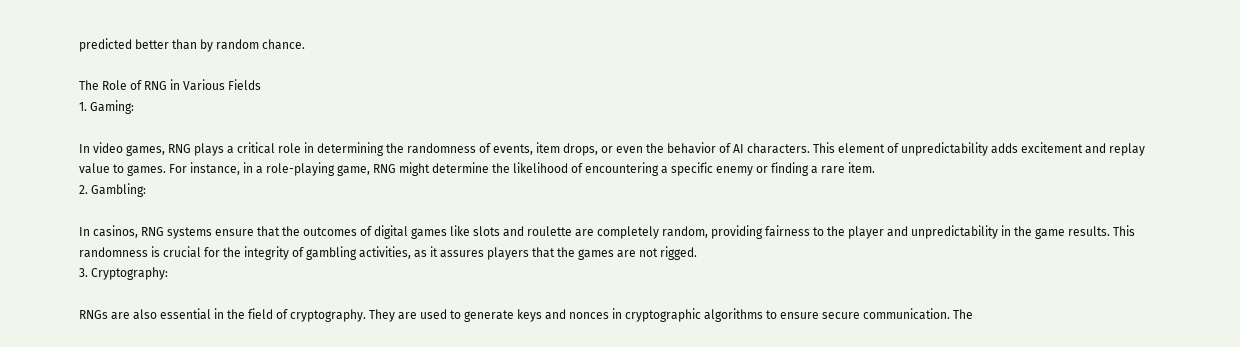predicted better than by random chance.

The Role of RNG in Various Fields
1. Gaming:

In video games, RNG plays a critical role in determining the randomness of events, item drops, or even the behavior of AI characters. This element of unpredictability adds excitement and replay value to games. For instance, in a role-playing game, RNG might determine the likelihood of encountering a specific enemy or finding a rare item.
2. Gambling:

In casinos, RNG systems ensure that the outcomes of digital games like slots and roulette are completely random, providing fairness to the player and unpredictability in the game results. This randomness is crucial for the integrity of gambling activities, as it assures players that the games are not rigged.
3. Cryptography:

RNGs are also essential in the field of cryptography. They are used to generate keys and nonces in cryptographic algorithms to ensure secure communication. The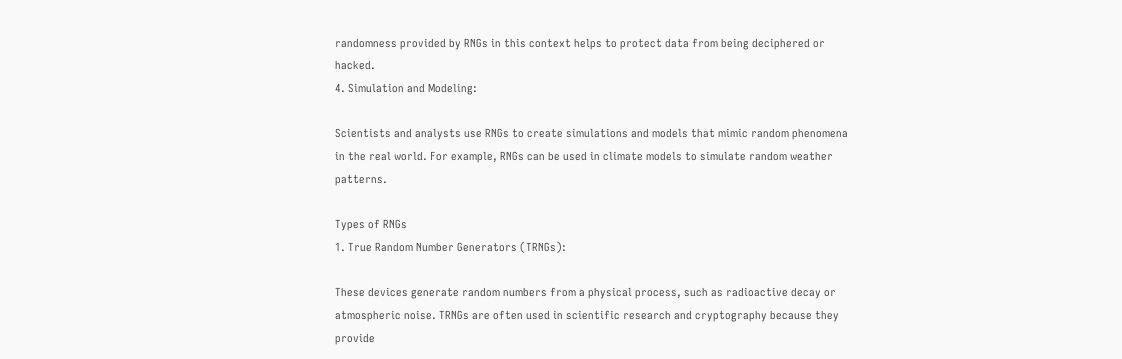randomness provided by RNGs in this context helps to protect data from being deciphered or hacked.
4. Simulation and Modeling:

Scientists and analysts use RNGs to create simulations and models that mimic random phenomena in the real world. For example, RNGs can be used in climate models to simulate random weather patterns.

Types of RNGs
1. True Random Number Generators (TRNGs):

These devices generate random numbers from a physical process, such as radioactive decay or atmospheric noise. TRNGs are often used in scientific research and cryptography because they provide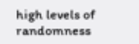high levels of randomness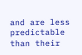and are less predictable than their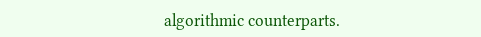algorithmic counterparts.